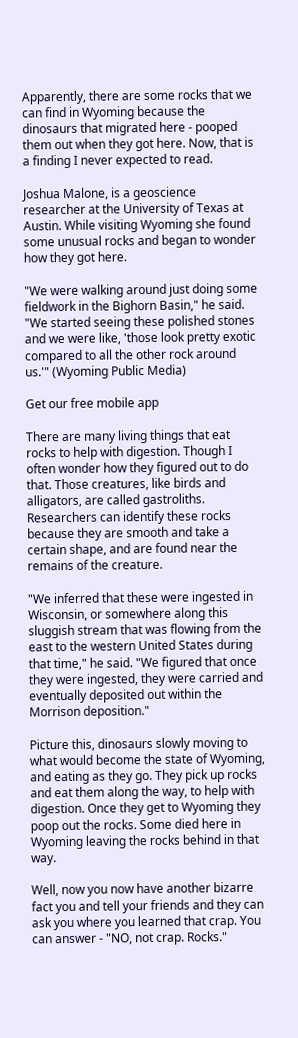Apparently, there are some rocks that we can find in Wyoming because the dinosaurs that migrated here - pooped them out when they got here. Now, that is a finding I never expected to read.

Joshua Malone, is a geoscience researcher at the University of Texas at Austin. While visiting Wyoming she found some unusual rocks and began to wonder how they got here.

"We were walking around just doing some fieldwork in the Bighorn Basin," he said. "We started seeing these polished stones and we were like, 'those look pretty exotic compared to all the other rock around us.'" (Wyoming Public Media)

Get our free mobile app

There are many living things that eat rocks to help with digestion. Though I often wonder how they figured out to do that. Those creatures, like birds and alligators, are called gastroliths. Researchers can identify these rocks because they are smooth and take a certain shape, and are found near the remains of the creature.

"We inferred that these were ingested in Wisconsin, or somewhere along this sluggish stream that was flowing from the east to the western United States during that time," he said. "We figured that once they were ingested, they were carried and eventually deposited out within the Morrison deposition."

Picture this, dinosaurs slowly moving to what would become the state of Wyoming, and eating as they go. They pick up rocks and eat them along the way, to help with digestion. Once they get to Wyoming they poop out the rocks. Some died here in Wyoming leaving the rocks behind in that way.

Well, now you now have another bizarre fact you and tell your friends and they can ask you where you learned that crap. You can answer - "NO, not crap. Rocks."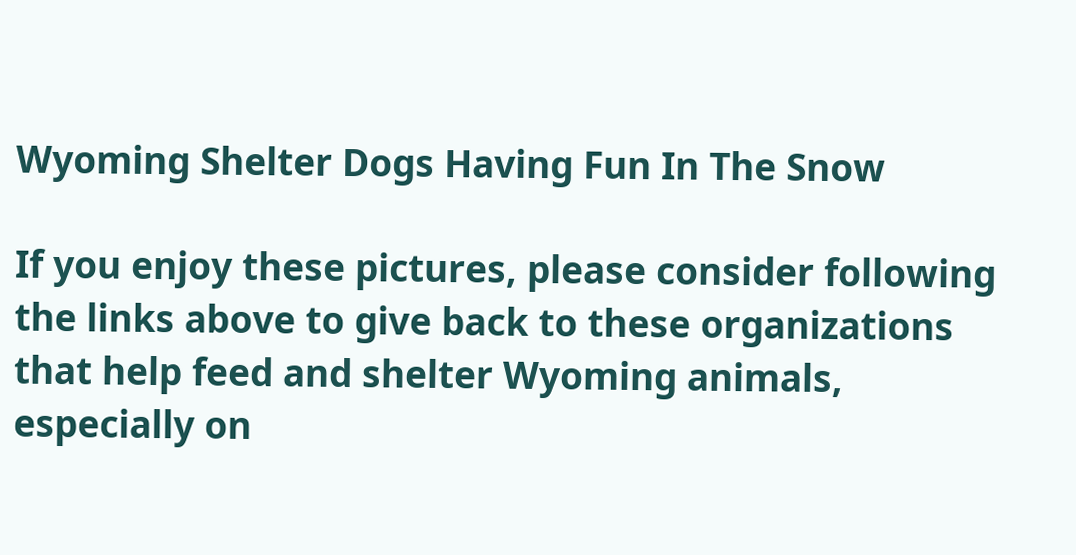Wyoming Shelter Dogs Having Fun In The Snow

If you enjoy these pictures, please consider following the links above to give back to these organizations that help feed and shelter Wyoming animals, especially on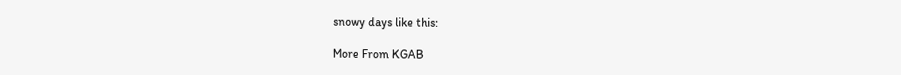snowy days like this:

More From KGAB